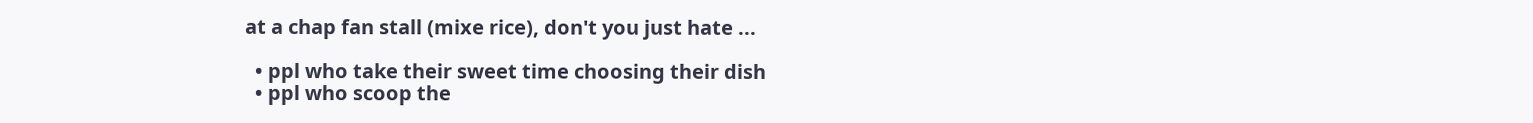at a chap fan stall (mixe rice), don't you just hate ...

  • ppl who take their sweet time choosing their dish
  • ppl who scoop the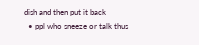dish and then put it back
  • ppl who sneeze or talk thus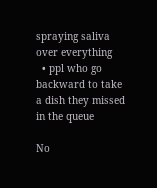spraying saliva over everything
  • ppl who go backward to take a dish they missed in the queue

No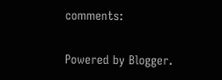comments:

Powered by Blogger.